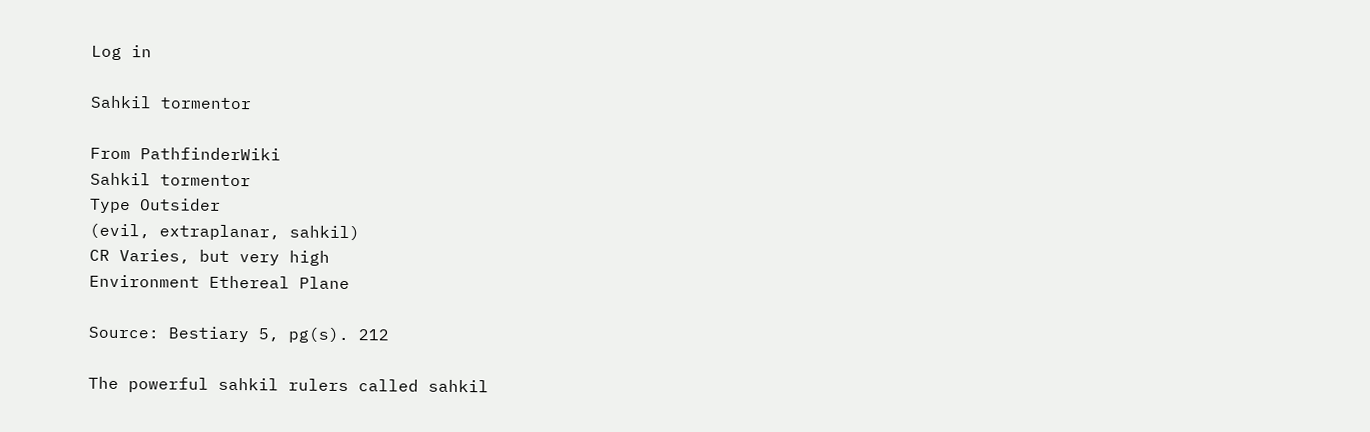Log in

Sahkil tormentor

From PathfinderWiki
Sahkil tormentor
Type Outsider
(evil, extraplanar, sahkil)
CR Varies, but very high
Environment Ethereal Plane

Source: Bestiary 5, pg(s). 212

The powerful sahkil rulers called sahkil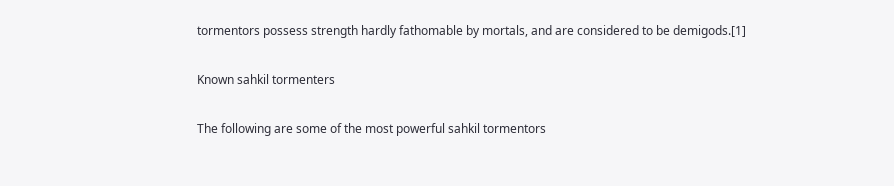tormentors possess strength hardly fathomable by mortals, and are considered to be demigods.[1]

Known sahkil tormenters

The following are some of the most powerful sahkil tormentors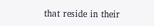that reside in their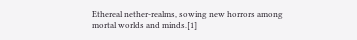Ethereal nether-realms, sowing new horrors among mortal worlds and minds.[1]